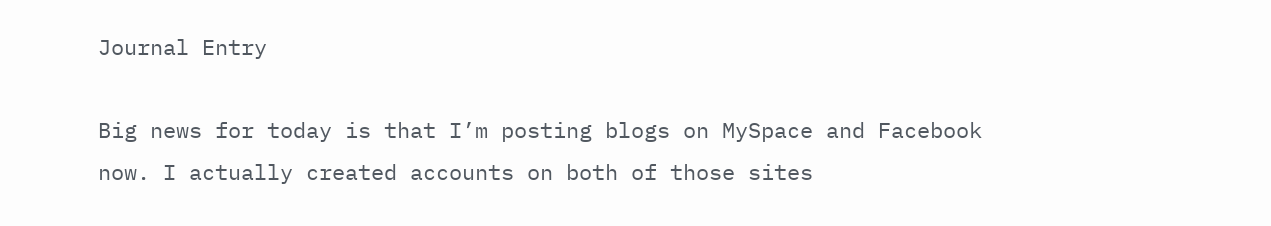Journal Entry

Big news for today is that I’m posting blogs on MySpace and Facebook now. I actually created accounts on both of those sites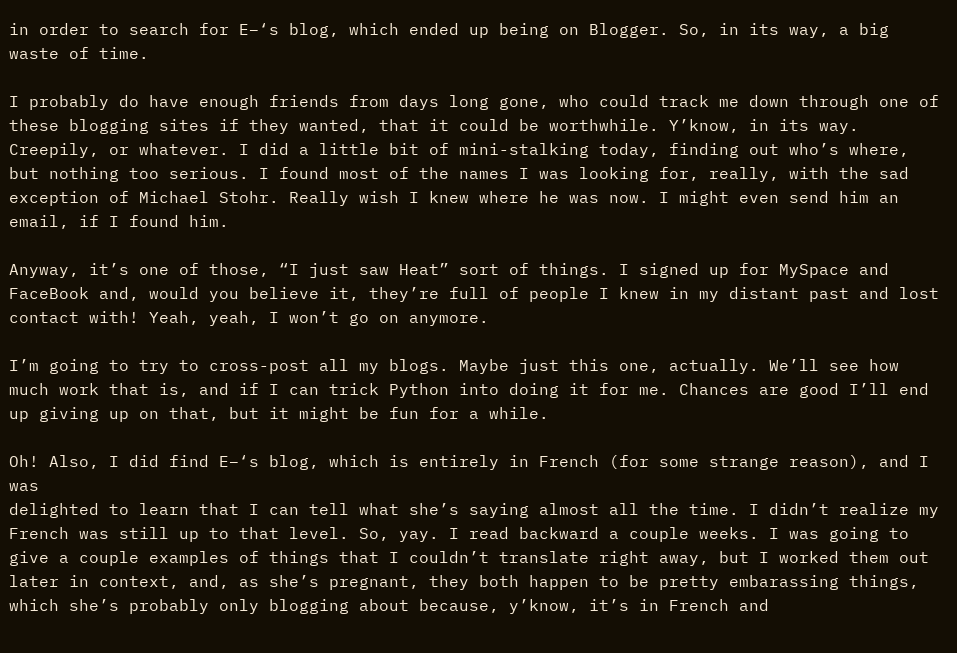in order to search for E–‘s blog, which ended up being on Blogger. So, in its way, a big waste of time.

I probably do have enough friends from days long gone, who could track me down through one of these blogging sites if they wanted, that it could be worthwhile. Y’know, in its way. Creepily, or whatever. I did a little bit of mini-stalking today, finding out who’s where, but nothing too serious. I found most of the names I was looking for, really, with the sad exception of Michael Stohr. Really wish I knew where he was now. I might even send him an email, if I found him.

Anyway, it’s one of those, “I just saw Heat” sort of things. I signed up for MySpace and FaceBook and, would you believe it, they’re full of people I knew in my distant past and lost contact with! Yeah, yeah, I won’t go on anymore.

I’m going to try to cross-post all my blogs. Maybe just this one, actually. We’ll see how much work that is, and if I can trick Python into doing it for me. Chances are good I’ll end up giving up on that, but it might be fun for a while.

Oh! Also, I did find E–‘s blog, which is entirely in French (for some strange reason), and I was
delighted to learn that I can tell what she’s saying almost all the time. I didn’t realize my French was still up to that level. So, yay. I read backward a couple weeks. I was going to give a couple examples of things that I couldn’t translate right away, but I worked them out later in context, and, as she’s pregnant, they both happen to be pretty embarassing things, which she’s probably only blogging about because, y’know, it’s in French and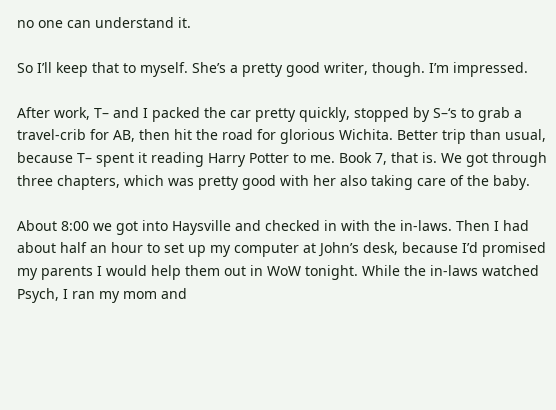no one can understand it.

So I’ll keep that to myself. She’s a pretty good writer, though. I’m impressed.

After work, T– and I packed the car pretty quickly, stopped by S–‘s to grab a travel-crib for AB, then hit the road for glorious Wichita. Better trip than usual, because T– spent it reading Harry Potter to me. Book 7, that is. We got through three chapters, which was pretty good with her also taking care of the baby.

About 8:00 we got into Haysville and checked in with the in-laws. Then I had about half an hour to set up my computer at John’s desk, because I’d promised my parents I would help them out in WoW tonight. While the in-laws watched Psych, I ran my mom and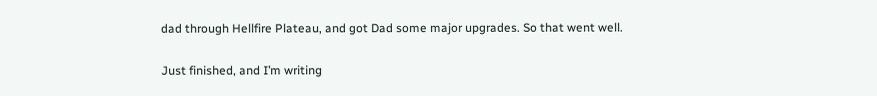dad through Hellfire Plateau, and got Dad some major upgrades. So that went well.

Just finished, and I’m writing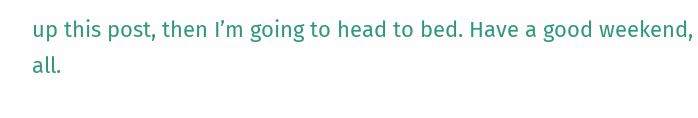up this post, then I’m going to head to bed. Have a good weekend, all.